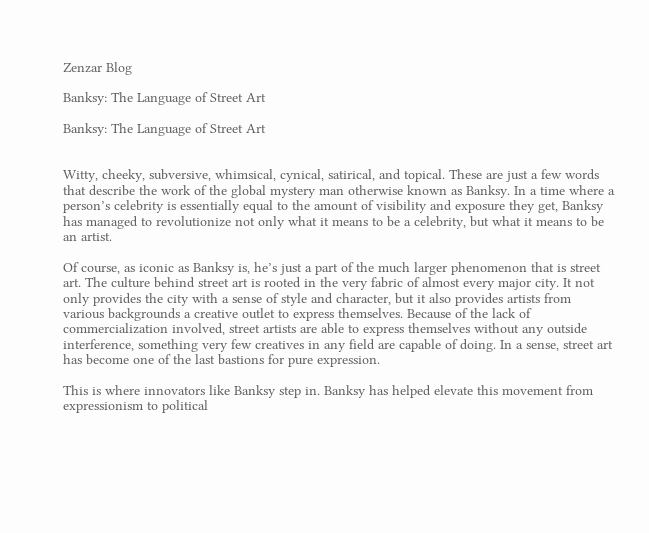Zenzar Blog

Banksy: The Language of Street Art

Banksy: The Language of Street Art


Witty, cheeky, subversive, whimsical, cynical, satirical, and topical. These are just a few words that describe the work of the global mystery man otherwise known as Banksy. In a time where a person’s celebrity is essentially equal to the amount of visibility and exposure they get, Banksy has managed to revolutionize not only what it means to be a celebrity, but what it means to be an artist.

Of course, as iconic as Banksy is, he’s just a part of the much larger phenomenon that is street art. The culture behind street art is rooted in the very fabric of almost every major city. It not only provides the city with a sense of style and character, but it also provides artists from various backgrounds a creative outlet to express themselves. Because of the lack of commercialization involved, street artists are able to express themselves without any outside interference, something very few creatives in any field are capable of doing. In a sense, street art has become one of the last bastions for pure expression.

This is where innovators like Banksy step in. Banksy has helped elevate this movement from expressionism to political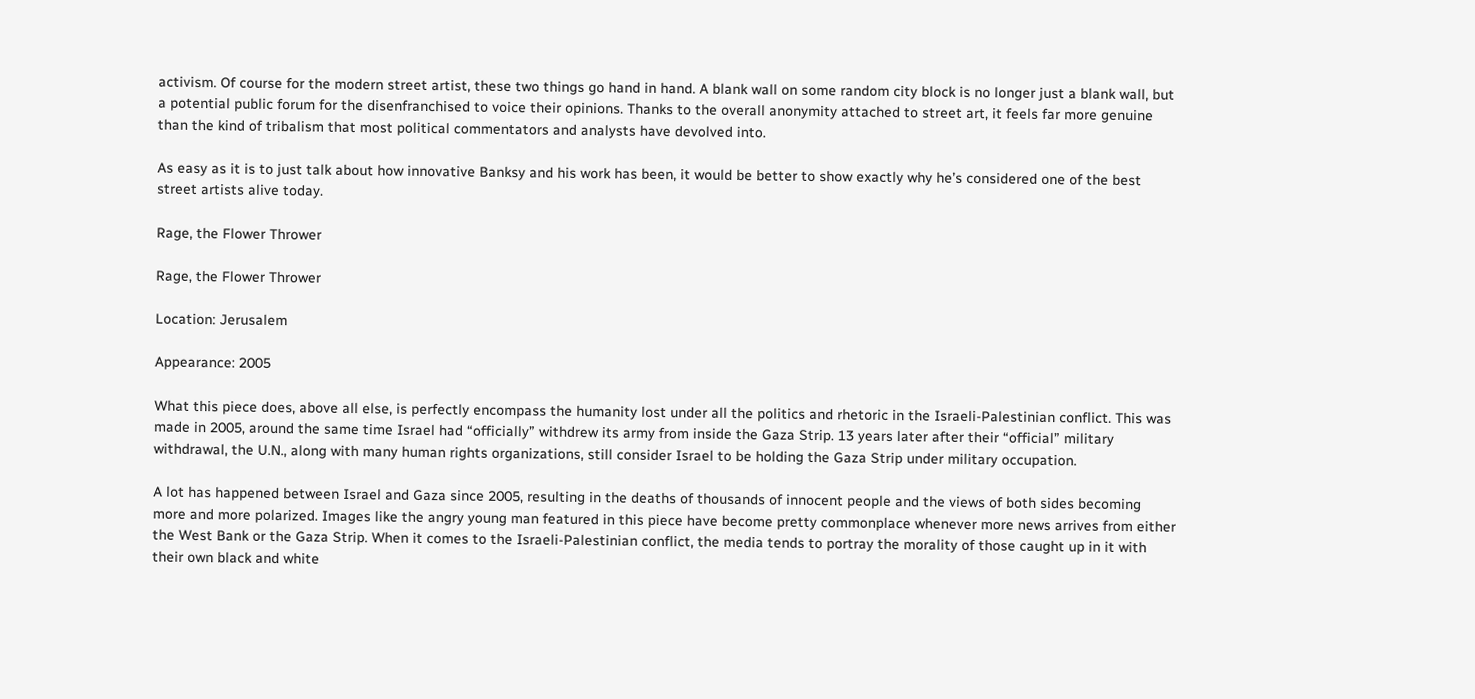activism. Of course for the modern street artist, these two things go hand in hand. A blank wall on some random city block is no longer just a blank wall, but a potential public forum for the disenfranchised to voice their opinions. Thanks to the overall anonymity attached to street art, it feels far more genuine than the kind of tribalism that most political commentators and analysts have devolved into.

As easy as it is to just talk about how innovative Banksy and his work has been, it would be better to show exactly why he’s considered one of the best street artists alive today.

Rage, the Flower Thrower

Rage, the Flower Thrower

Location: Jerusalem

Appearance: 2005

What this piece does, above all else, is perfectly encompass the humanity lost under all the politics and rhetoric in the Israeli-Palestinian conflict. This was made in 2005, around the same time Israel had “officially” withdrew its army from inside the Gaza Strip. 13 years later after their “official” military withdrawal, the U.N., along with many human rights organizations, still consider Israel to be holding the Gaza Strip under military occupation.

A lot has happened between Israel and Gaza since 2005, resulting in the deaths of thousands of innocent people and the views of both sides becoming more and more polarized. Images like the angry young man featured in this piece have become pretty commonplace whenever more news arrives from either the West Bank or the Gaza Strip. When it comes to the Israeli-Palestinian conflict, the media tends to portray the morality of those caught up in it with their own black and white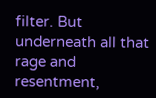filter. But underneath all that rage and resentment,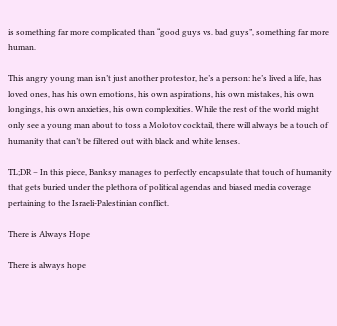is something far more complicated than “good guys vs. bad guys”, something far more human.

This angry young man isn’t just another protestor, he’s a person: he’s lived a life, has loved ones, has his own emotions, his own aspirations, his own mistakes, his own longings, his own anxieties, his own complexities. While the rest of the world might only see a young man about to toss a Molotov cocktail, there will always be a touch of humanity that can’t be filtered out with black and white lenses.

TL;DR – In this piece, Banksy manages to perfectly encapsulate that touch of humanity that gets buried under the plethora of political agendas and biased media coverage pertaining to the Israeli-Palestinian conflict.

There is Always Hope

There is always hope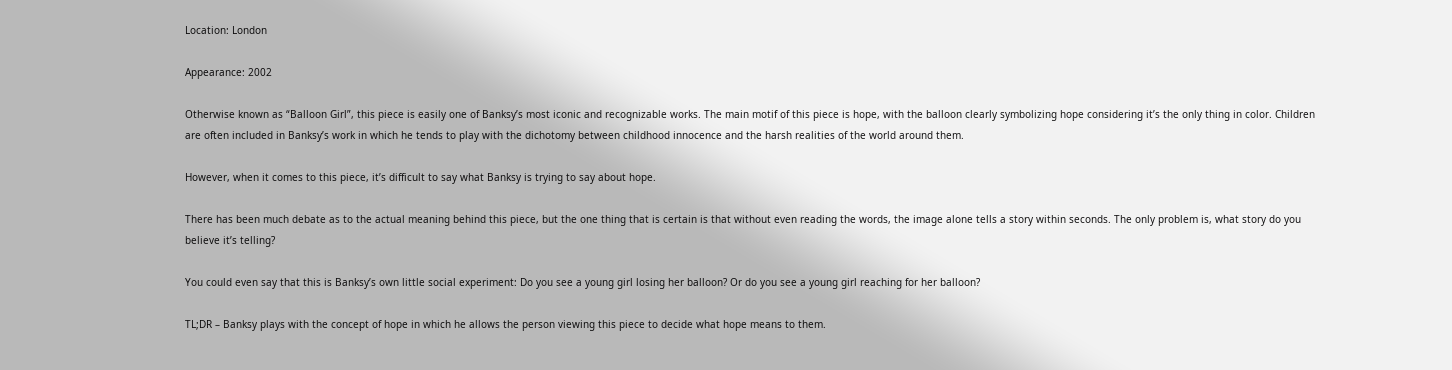Location: London

Appearance: 2002

Otherwise known as “Balloon Girl”, this piece is easily one of Banksy’s most iconic and recognizable works. The main motif of this piece is hope, with the balloon clearly symbolizing hope considering it’s the only thing in color. Children are often included in Banksy’s work in which he tends to play with the dichotomy between childhood innocence and the harsh realities of the world around them.

However, when it comes to this piece, it’s difficult to say what Banksy is trying to say about hope.

There has been much debate as to the actual meaning behind this piece, but the one thing that is certain is that without even reading the words, the image alone tells a story within seconds. The only problem is, what story do you believe it’s telling?

You could even say that this is Banksy’s own little social experiment: Do you see a young girl losing her balloon? Or do you see a young girl reaching for her balloon?

TL;DR – Banksy plays with the concept of hope in which he allows the person viewing this piece to decide what hope means to them.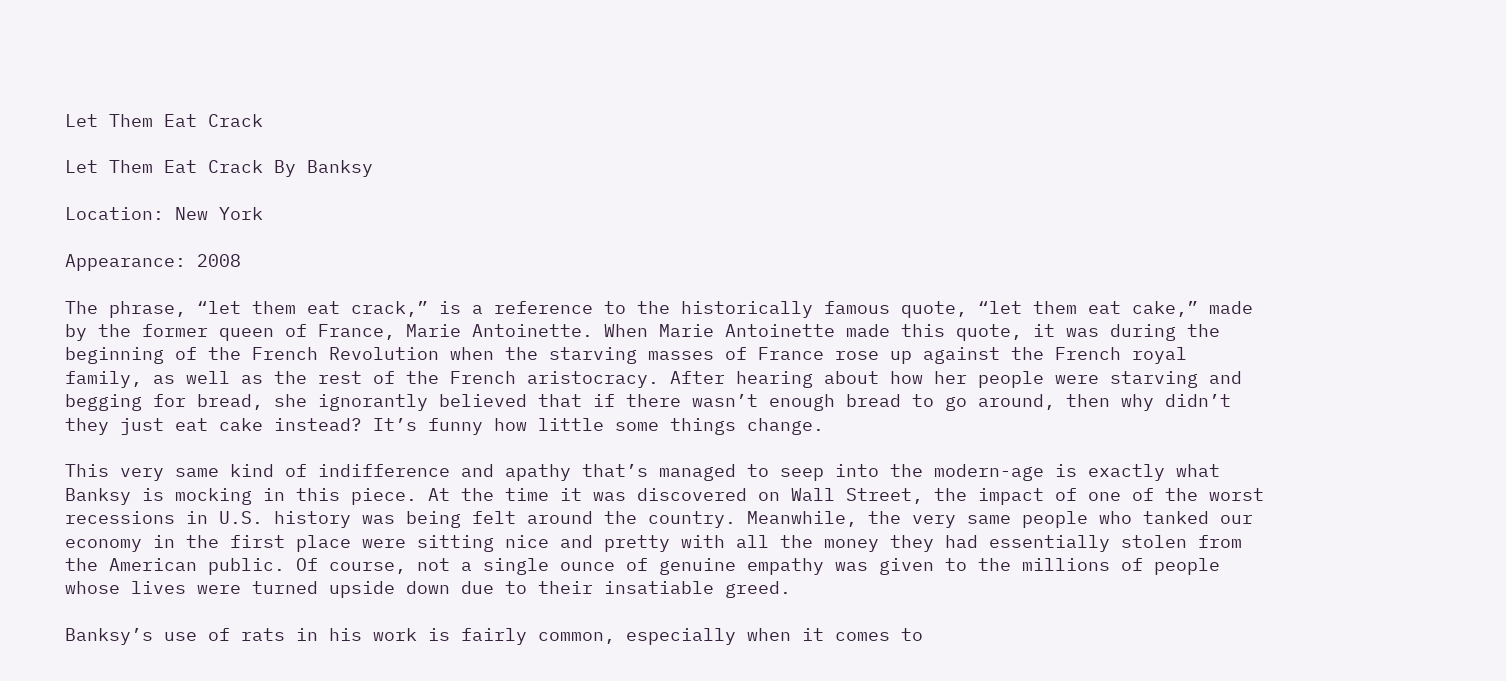Let Them Eat Crack

Let Them Eat Crack By Banksy

Location: New York

Appearance: 2008

The phrase, “let them eat crack,” is a reference to the historically famous quote, “let them eat cake,” made by the former queen of France, Marie Antoinette. When Marie Antoinette made this quote, it was during the beginning of the French Revolution when the starving masses of France rose up against the French royal family, as well as the rest of the French aristocracy. After hearing about how her people were starving and begging for bread, she ignorantly believed that if there wasn’t enough bread to go around, then why didn’t they just eat cake instead? It’s funny how little some things change.

This very same kind of indifference and apathy that’s managed to seep into the modern-age is exactly what Banksy is mocking in this piece. At the time it was discovered on Wall Street, the impact of one of the worst recessions in U.S. history was being felt around the country. Meanwhile, the very same people who tanked our economy in the first place were sitting nice and pretty with all the money they had essentially stolen from the American public. Of course, not a single ounce of genuine empathy was given to the millions of people whose lives were turned upside down due to their insatiable greed.

Banksy’s use of rats in his work is fairly common, especially when it comes to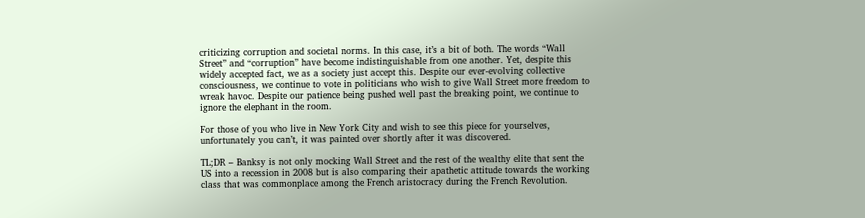criticizing corruption and societal norms. In this case, it’s a bit of both. The words “Wall Street” and “corruption” have become indistinguishable from one another. Yet, despite this widely accepted fact, we as a society just accept this. Despite our ever-evolving collective consciousness, we continue to vote in politicians who wish to give Wall Street more freedom to wreak havoc. Despite our patience being pushed well past the breaking point, we continue to ignore the elephant in the room.

For those of you who live in New York City and wish to see this piece for yourselves, unfortunately you can’t, it was painted over shortly after it was discovered.

TL;DR – Banksy is not only mocking Wall Street and the rest of the wealthy elite that sent the US into a recession in 2008 but is also comparing their apathetic attitude towards the working class that was commonplace among the French aristocracy during the French Revolution.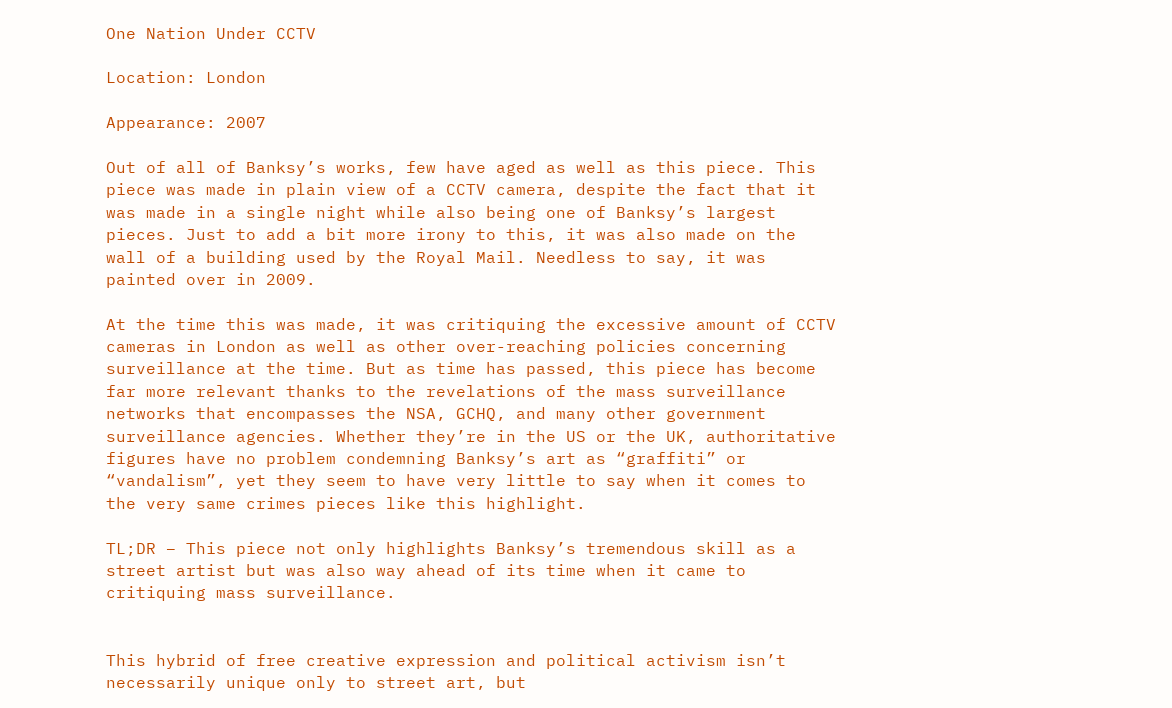One Nation Under CCTV

Location: London

Appearance: 2007

Out of all of Banksy’s works, few have aged as well as this piece. This piece was made in plain view of a CCTV camera, despite the fact that it was made in a single night while also being one of Banksy’s largest pieces. Just to add a bit more irony to this, it was also made on the wall of a building used by the Royal Mail. Needless to say, it was painted over in 2009.

At the time this was made, it was critiquing the excessive amount of CCTV cameras in London as well as other over-reaching policies concerning surveillance at the time. But as time has passed, this piece has become far more relevant thanks to the revelations of the mass surveillance networks that encompasses the NSA, GCHQ, and many other government surveillance agencies. Whether they’re in the US or the UK, authoritative figures have no problem condemning Banksy’s art as “graffiti” or “vandalism”, yet they seem to have very little to say when it comes to the very same crimes pieces like this highlight.

TL;DR – This piece not only highlights Banksy’s tremendous skill as a street artist but was also way ahead of its time when it came to critiquing mass surveillance.


This hybrid of free creative expression and political activism isn’t necessarily unique only to street art, but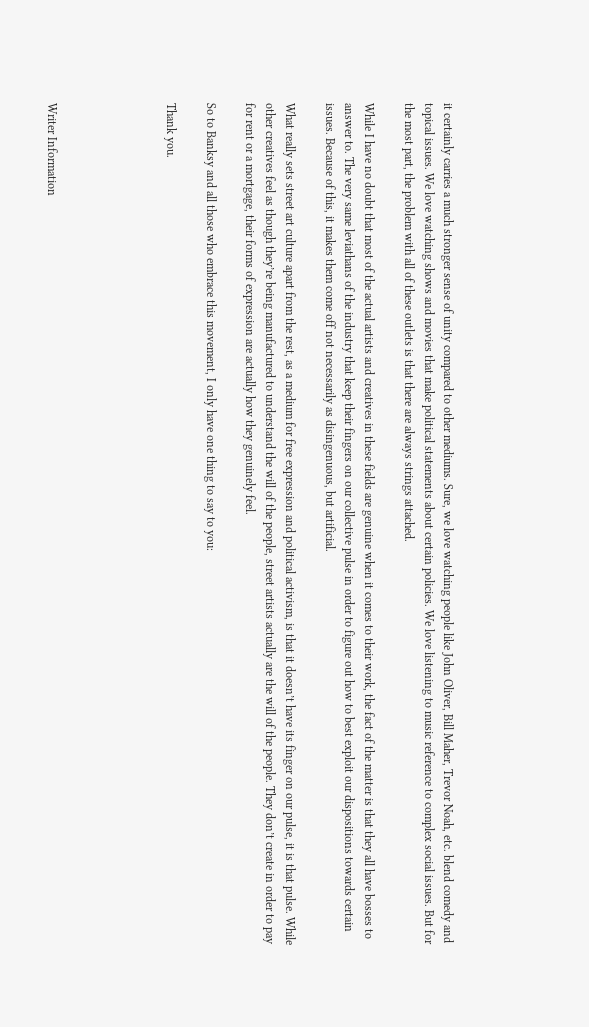it certainly carries a much stronger sense of unity compared to other mediums. Sure, we love watching people like John Oliver, Bill Maher, Trevor Noah, etc. blend comedy and topical issues. We love watching shows and movies that make political statements about certain policies. We love listening to music reference to complex social issues. But for the most part, the problem with all of these outlets is that there are always strings attached.

While I have no doubt that most of the actual artists and creatives in these fields are genuine when it comes to their work, the fact of the matter is that they all have bosses to answer to. The very same leviathans of the industry that keep their fingers on our collective pulse in order to figure out how to best exploit our dispositions towards certain issues. Because of this, it makes them come off not necessarily as disingenuous, but artificial.

What really sets street art culture apart from the rest, as a medium for free expression and political activism, is that it doesn’t have its finger on our pulse, it is that pulse. While other creatives feel as though they’re being manufactured to understand the will of the people, street artists actually are the will of the people. They don’t create in order to pay for rent or a mortgage, their forms of expression are actually how they genuinely feel.

So to Banksy and all those who embrace this movement, I only have one thing to say to you:

Thank you.





Writer Information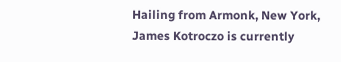Hailing from Armonk, New York, James Kotroczo is currently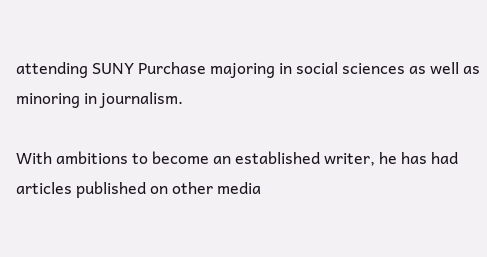attending SUNY Purchase majoring in social sciences as well as minoring in journalism.

With ambitions to become an established writer, he has had articles published on other media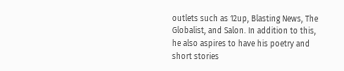outlets such as 12up, Blasting News, The Globalist, and Salon. In addition to this, he also aspires to have his poetry and short stories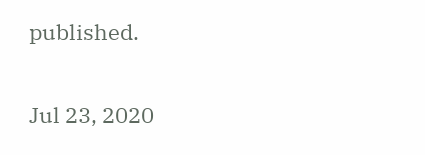published.

Jul 23, 2020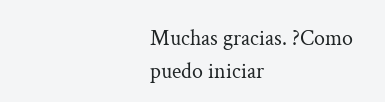Muchas gracias. ?Como puedo iniciar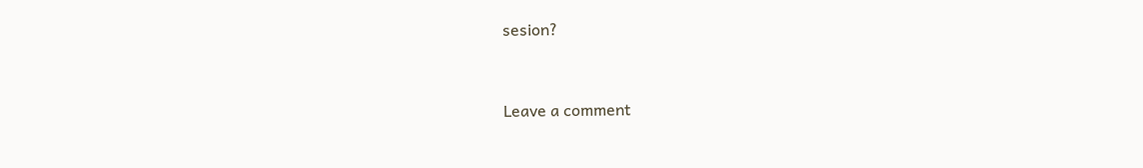sesion?


Leave a comment